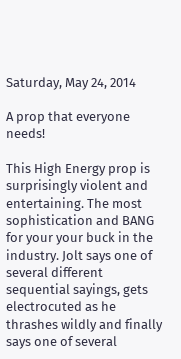Saturday, May 24, 2014

A prop that everyone needs!

This High Energy prop is surprisingly violent and entertaining. The most sophistication and BANG for your your buck in the industry. Jolt says one of several different sequential sayings, gets electrocuted as he thrashes wildly and finally says one of several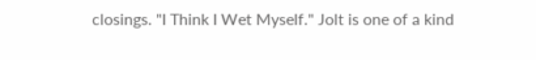closings. "I Think I Wet Myself." Jolt is one of a kind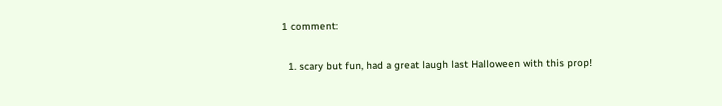1 comment:

  1. scary but fun, had a great laugh last Halloween with this prop!